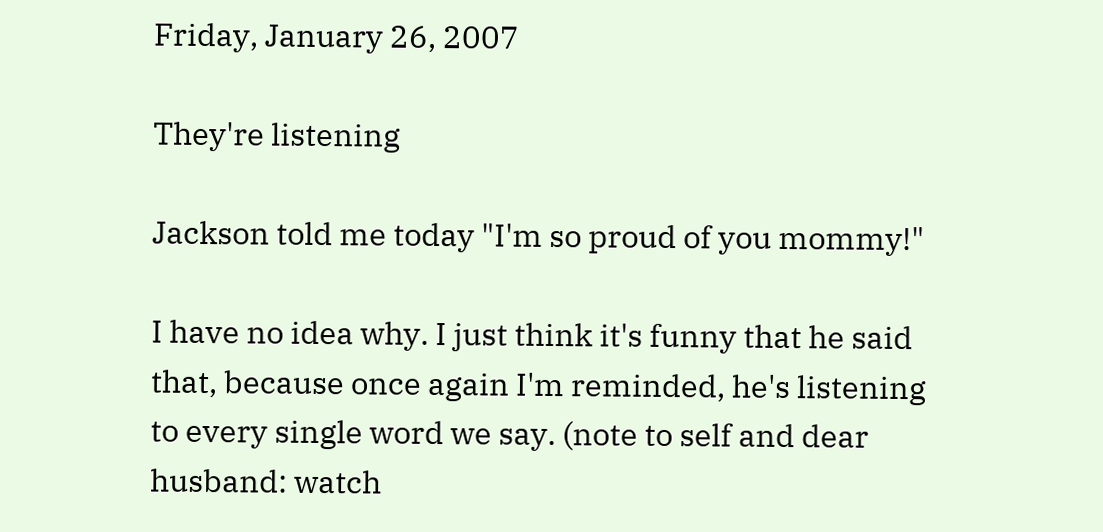Friday, January 26, 2007

They're listening

Jackson told me today "I'm so proud of you mommy!"

I have no idea why. I just think it's funny that he said that, because once again I'm reminded, he's listening to every single word we say. (note to self and dear husband: watch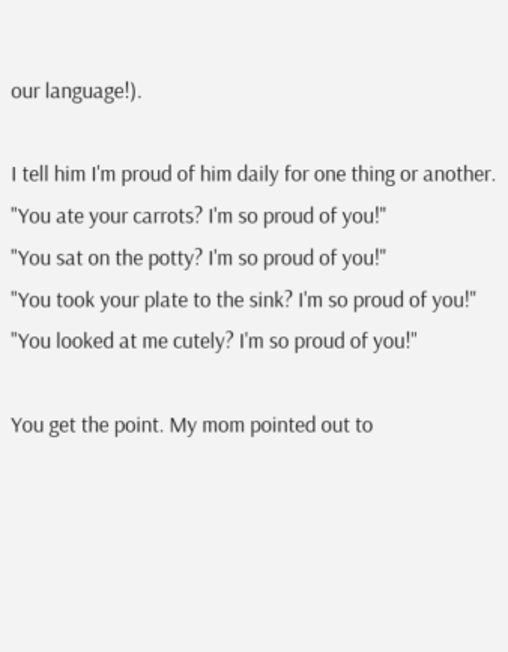our language!).

I tell him I'm proud of him daily for one thing or another.
"You ate your carrots? I'm so proud of you!"
"You sat on the potty? I'm so proud of you!"
"You took your plate to the sink? I'm so proud of you!"
"You looked at me cutely? I'm so proud of you!"

You get the point. My mom pointed out to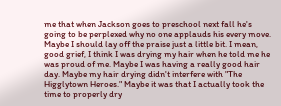me that when Jackson goes to preschool next fall he's going to be perplexed why no one applauds his every move. Maybe I should lay off the praise just a little bit. I mean, good grief, I think I was drying my hair when he told me he was proud of me. Maybe I was having a really good hair day. Maybe my hair drying didn't interfere with "The Higglytown Heroes." Maybe it was that I actually took the time to properly dry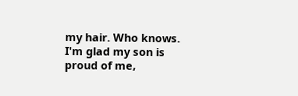my hair. Who knows. I'm glad my son is proud of me,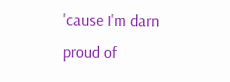'cause I'm darn proud of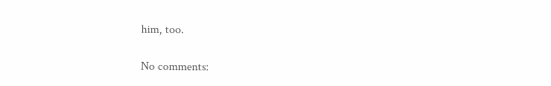him, too.

No comments: